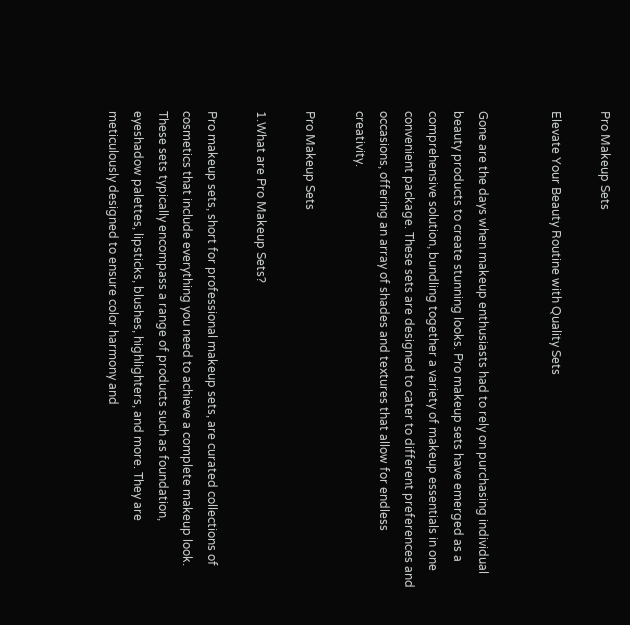Pro Makeup Sets

Elevate Your Beauty Routine with Quality Sets


Gone are the days when makeup enthusiasts had to rely on purchasing individual beauty products to create stunning looks. Pro makeup sets have emerged as a comprehensive solution, bundling together a variety of makeup essentials in one convenient package. These sets are designed to cater to different preferences and occasions, offering an array of shades and textures that allow for endless creativity.

Pro Makeup Sets

1.What are Pro Makeup Sets?

Pro makeup sets, short for professional makeup sets, are curated collections of cosmetics that include everything you need to achieve a complete makeup look. These sets typically encompass a range of products such as foundation, eyeshadow palettes, lipsticks, blushes, highlighters, and more. They are meticulously designed to ensure color harmony and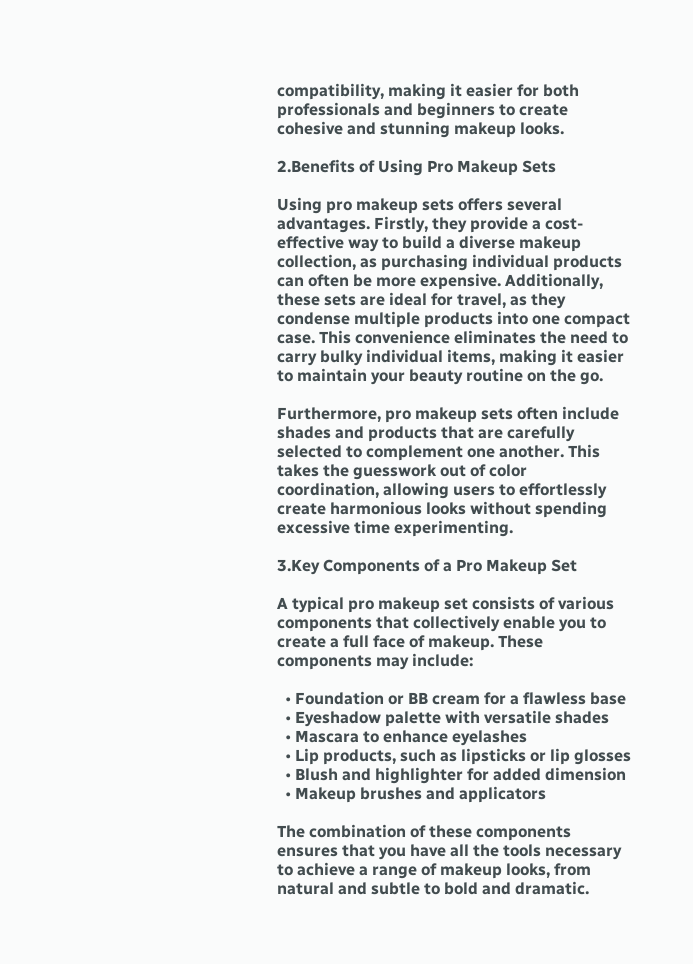compatibility, making it easier for both professionals and beginners to create cohesive and stunning makeup looks.

2.Benefits of Using Pro Makeup Sets

Using pro makeup sets offers several advantages. Firstly, they provide a cost-effective way to build a diverse makeup collection, as purchasing individual products can often be more expensive. Additionally, these sets are ideal for travel, as they condense multiple products into one compact case. This convenience eliminates the need to carry bulky individual items, making it easier to maintain your beauty routine on the go.

Furthermore, pro makeup sets often include shades and products that are carefully selected to complement one another. This takes the guesswork out of color coordination, allowing users to effortlessly create harmonious looks without spending excessive time experimenting.

3.Key Components of a Pro Makeup Set

A typical pro makeup set consists of various components that collectively enable you to create a full face of makeup. These components may include:

  • Foundation or BB cream for a flawless base
  • Eyeshadow palette with versatile shades
  • Mascara to enhance eyelashes
  • Lip products, such as lipsticks or lip glosses
  • Blush and highlighter for added dimension
  • Makeup brushes and applicators

The combination of these components ensures that you have all the tools necessary to achieve a range of makeup looks, from natural and subtle to bold and dramatic.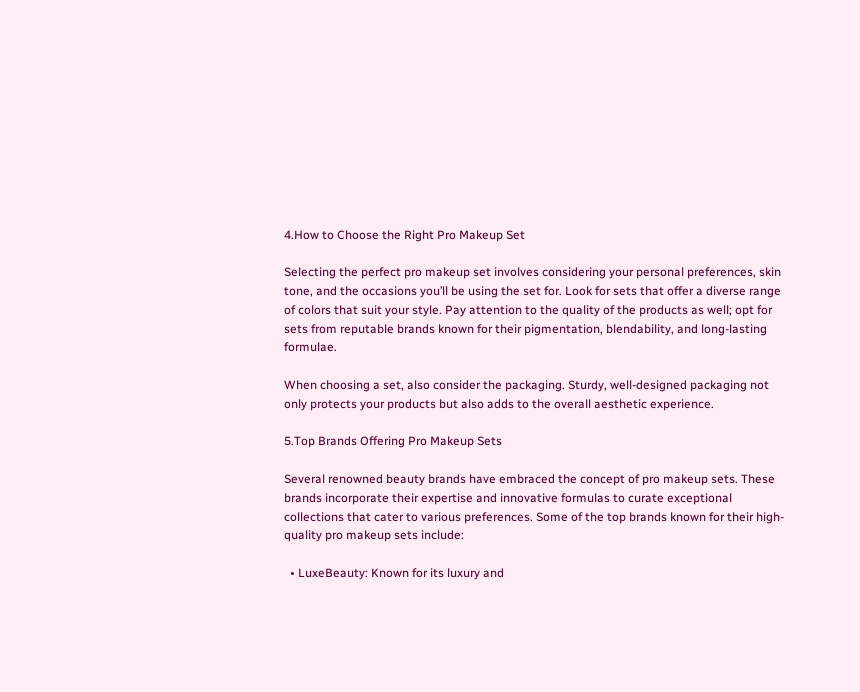4.How to Choose the Right Pro Makeup Set

Selecting the perfect pro makeup set involves considering your personal preferences, skin tone, and the occasions you’ll be using the set for. Look for sets that offer a diverse range of colors that suit your style. Pay attention to the quality of the products as well; opt for sets from reputable brands known for their pigmentation, blendability, and long-lasting formulae.

When choosing a set, also consider the packaging. Sturdy, well-designed packaging not only protects your products but also adds to the overall aesthetic experience.

5.Top Brands Offering Pro Makeup Sets

Several renowned beauty brands have embraced the concept of pro makeup sets. These brands incorporate their expertise and innovative formulas to curate exceptional collections that cater to various preferences. Some of the top brands known for their high-quality pro makeup sets include:

  • LuxeBeauty: Known for its luxury and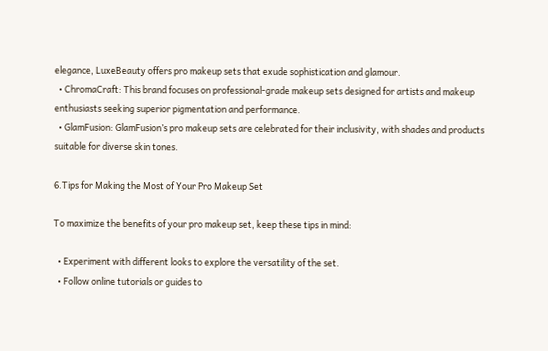elegance, LuxeBeauty offers pro makeup sets that exude sophistication and glamour.
  • ChromaCraft: This brand focuses on professional-grade makeup sets designed for artists and makeup enthusiasts seeking superior pigmentation and performance.
  • GlamFusion: GlamFusion’s pro makeup sets are celebrated for their inclusivity, with shades and products suitable for diverse skin tones.

6.Tips for Making the Most of Your Pro Makeup Set

To maximize the benefits of your pro makeup set, keep these tips in mind:

  • Experiment with different looks to explore the versatility of the set.
  • Follow online tutorials or guides to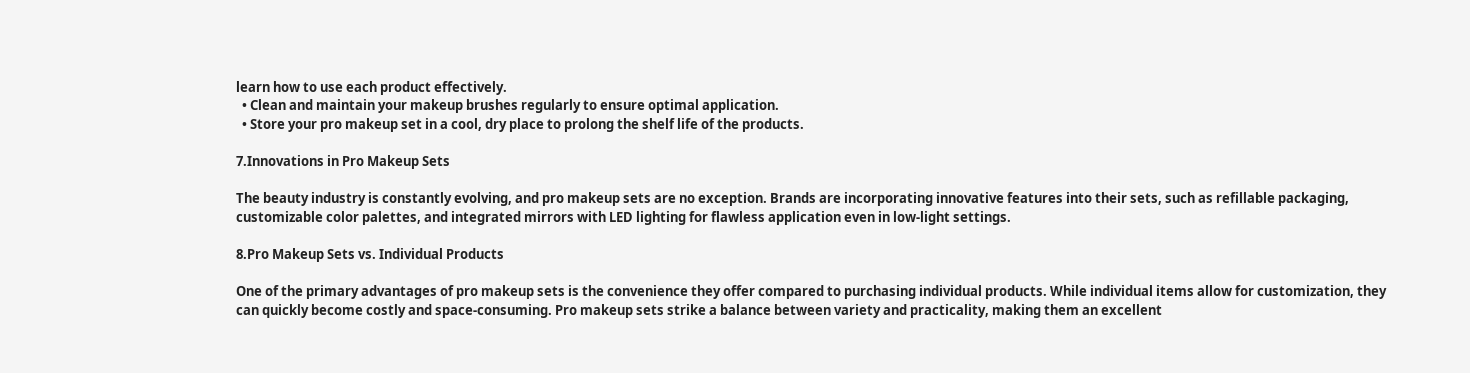learn how to use each product effectively.
  • Clean and maintain your makeup brushes regularly to ensure optimal application.
  • Store your pro makeup set in a cool, dry place to prolong the shelf life of the products.

7.Innovations in Pro Makeup Sets

The beauty industry is constantly evolving, and pro makeup sets are no exception. Brands are incorporating innovative features into their sets, such as refillable packaging, customizable color palettes, and integrated mirrors with LED lighting for flawless application even in low-light settings.

8.Pro Makeup Sets vs. Individual Products

One of the primary advantages of pro makeup sets is the convenience they offer compared to purchasing individual products. While individual items allow for customization, they can quickly become costly and space-consuming. Pro makeup sets strike a balance between variety and practicality, making them an excellent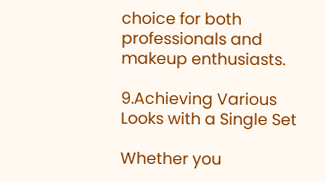choice for both professionals and makeup enthusiasts.

9.Achieving Various Looks with a Single Set

Whether you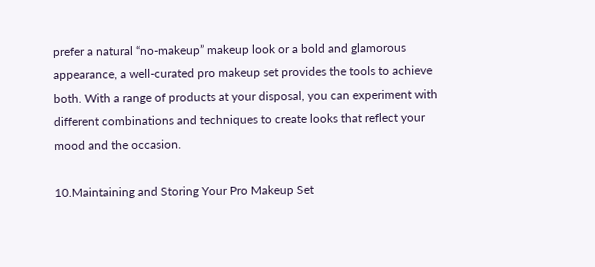prefer a natural “no-makeup” makeup look or a bold and glamorous appearance, a well-curated pro makeup set provides the tools to achieve both. With a range of products at your disposal, you can experiment with different combinations and techniques to create looks that reflect your mood and the occasion.

10.Maintaining and Storing Your Pro Makeup Set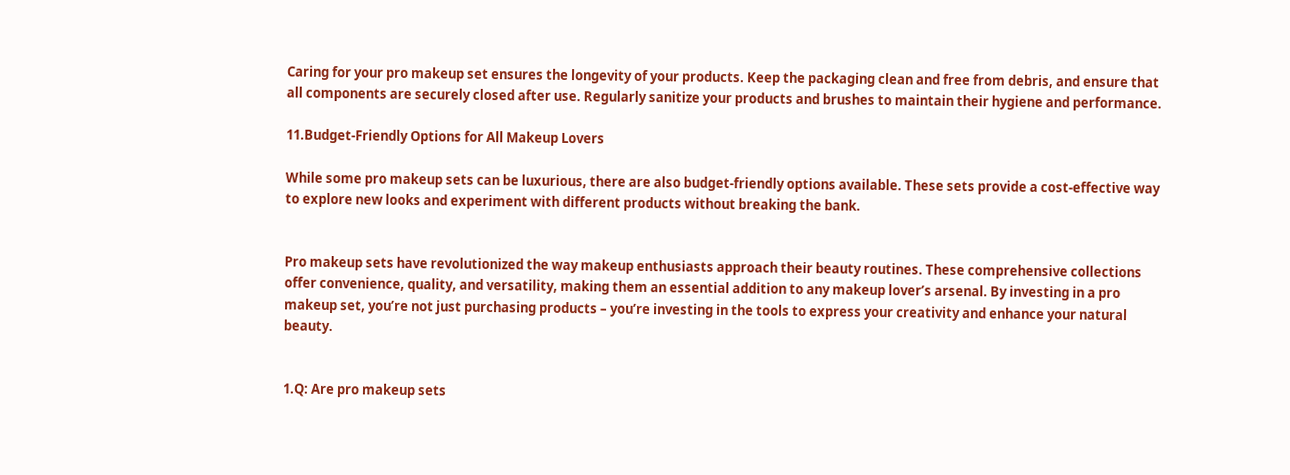Caring for your pro makeup set ensures the longevity of your products. Keep the packaging clean and free from debris, and ensure that all components are securely closed after use. Regularly sanitize your products and brushes to maintain their hygiene and performance.

11.Budget-Friendly Options for All Makeup Lovers

While some pro makeup sets can be luxurious, there are also budget-friendly options available. These sets provide a cost-effective way to explore new looks and experiment with different products without breaking the bank.


Pro makeup sets have revolutionized the way makeup enthusiasts approach their beauty routines. These comprehensive collections offer convenience, quality, and versatility, making them an essential addition to any makeup lover’s arsenal. By investing in a pro makeup set, you’re not just purchasing products – you’re investing in the tools to express your creativity and enhance your natural beauty.


1.Q: Are pro makeup sets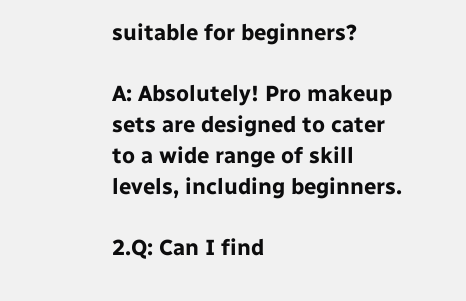suitable for beginners?

A: Absolutely! Pro makeup sets are designed to cater to a wide range of skill levels, including beginners.

2.Q: Can I find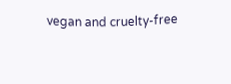vegan and cruelty-free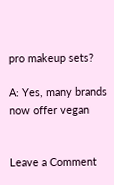pro makeup sets?

A: Yes, many brands now offer vegan


Leave a Comment